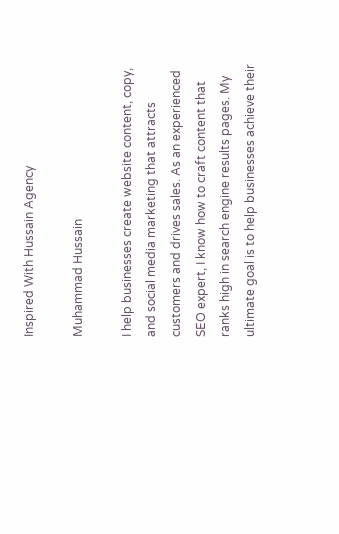Inspired With Hussain Agency

Muhammad Hussain

I help businesses create website content, copy, and social media marketing that attracts customers and drives sales. As an experienced SEO expert, I know how to craft content that ranks high in search engine results pages. My ultimate goal is to help businesses achieve their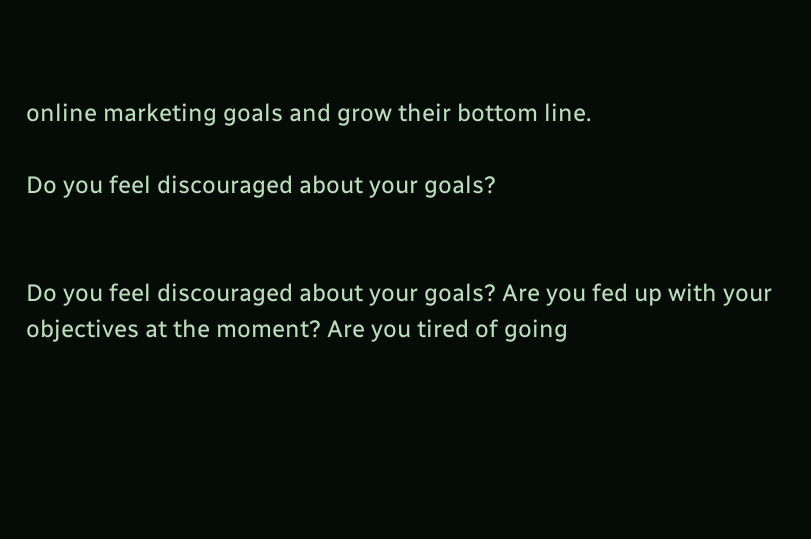online marketing goals and grow their bottom line.

Do you feel discouraged about your goals?


Do you feel discouraged about your goals? Are you fed up with your objectives at the moment? Are you tired of going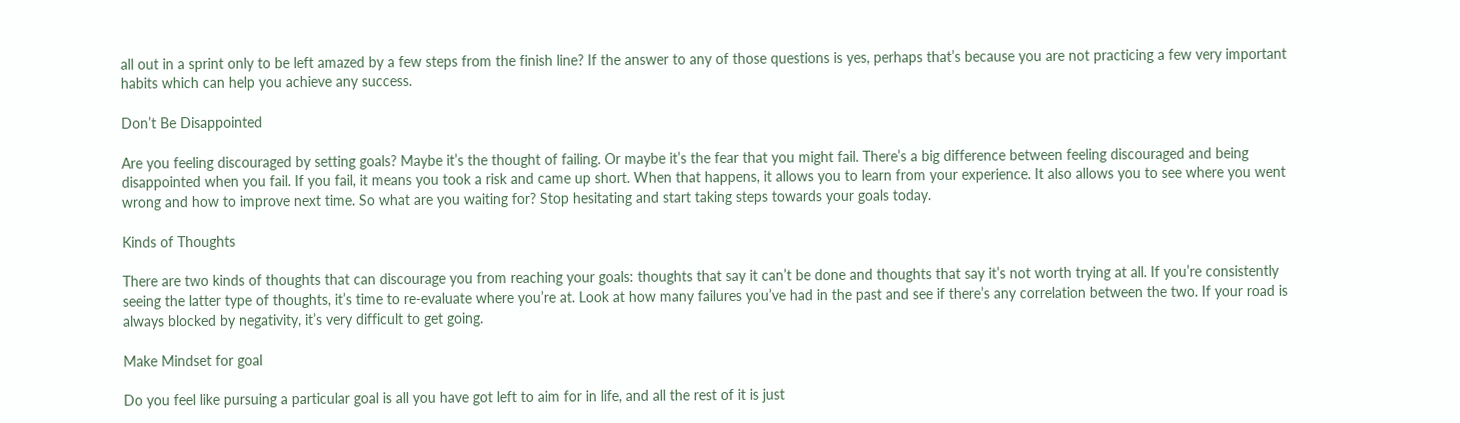all out in a sprint only to be left amazed by a few steps from the finish line? If the answer to any of those questions is yes, perhaps that’s because you are not practicing a few very important habits which can help you achieve any success.

Don’t Be Disappointed

Are you feeling discouraged by setting goals? Maybe it’s the thought of failing. Or maybe it’s the fear that you might fail. There’s a big difference between feeling discouraged and being disappointed when you fail. If you fail, it means you took a risk and came up short. When that happens, it allows you to learn from your experience. It also allows you to see where you went wrong and how to improve next time. So what are you waiting for? Stop hesitating and start taking steps towards your goals today.

Kinds of Thoughts

There are two kinds of thoughts that can discourage you from reaching your goals: thoughts that say it can’t be done and thoughts that say it’s not worth trying at all. If you’re consistently seeing the latter type of thoughts, it’s time to re-evaluate where you’re at. Look at how many failures you’ve had in the past and see if there’s any correlation between the two. If your road is always blocked by negativity, it’s very difficult to get going.

Make Mindset for goal

Do you feel like pursuing a particular goal is all you have got left to aim for in life, and all the rest of it is just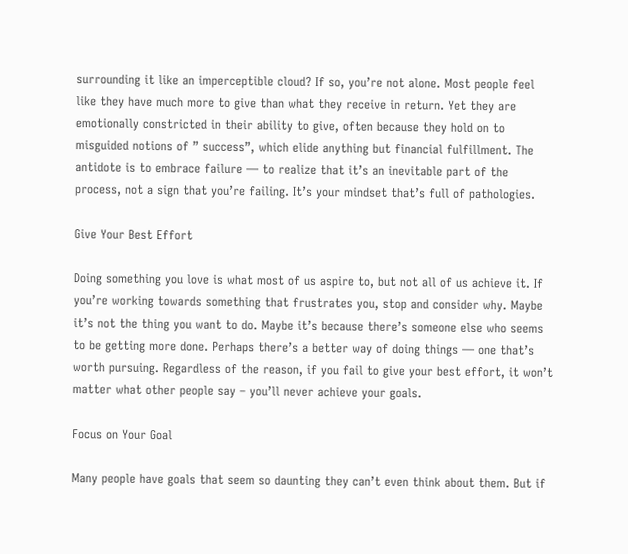surrounding it like an imperceptible cloud? If so, you’re not alone. Most people feel like they have much more to give than what they receive in return. Yet they are emotionally constricted in their ability to give, often because they hold on to misguided notions of ” success”, which elide anything but financial fulfillment. The antidote is to embrace failure — to realize that it’s an inevitable part of the process, not a sign that you’re failing. It’s your mindset that’s full of pathologies.

Give Your Best Effort

Doing something you love is what most of us aspire to, but not all of us achieve it. If you’re working towards something that frustrates you, stop and consider why. Maybe it’s not the thing you want to do. Maybe it’s because there’s someone else who seems to be getting more done. Perhaps there’s a better way of doing things — one that’s worth pursuing. Regardless of the reason, if you fail to give your best effort, it won’t matter what other people say – you’ll never achieve your goals.

Focus on Your Goal

Many people have goals that seem so daunting they can’t even think about them. But if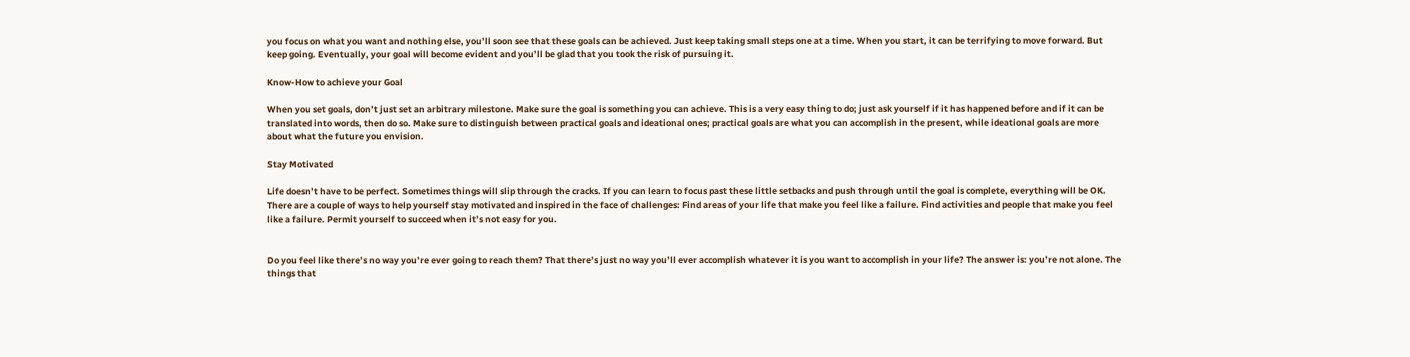you focus on what you want and nothing else, you’ll soon see that these goals can be achieved. Just keep taking small steps one at a time. When you start, it can be terrifying to move forward. But keep going. Eventually, your goal will become evident and you’ll be glad that you took the risk of pursuing it.

Know-How to achieve your Goal

When you set goals, don’t just set an arbitrary milestone. Make sure the goal is something you can achieve. This is a very easy thing to do; just ask yourself if it has happened before and if it can be translated into words, then do so. Make sure to distinguish between practical goals and ideational ones; practical goals are what you can accomplish in the present, while ideational goals are more about what the future you envision.

Stay Motivated

Life doesn’t have to be perfect. Sometimes things will slip through the cracks. If you can learn to focus past these little setbacks and push through until the goal is complete, everything will be OK. There are a couple of ways to help yourself stay motivated and inspired in the face of challenges: Find areas of your life that make you feel like a failure. Find activities and people that make you feel like a failure. Permit yourself to succeed when it’s not easy for you.


Do you feel like there’s no way you’re ever going to reach them? That there’s just no way you’ll ever accomplish whatever it is you want to accomplish in your life? The answer is: you’re not alone. The things that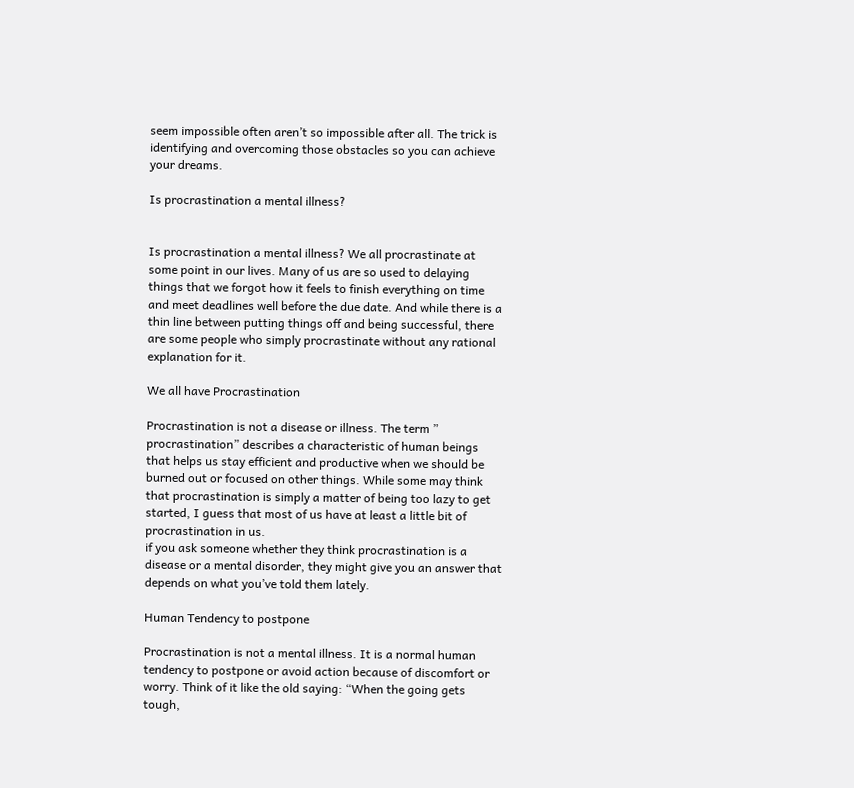seem impossible often aren’t so impossible after all. The trick is identifying and overcoming those obstacles so you can achieve your dreams.

Is procrastination a mental illness?


Is procrastination a mental illness? We all procrastinate at some point in our lives. Many of us are so used to delaying things that we forgot how it feels to finish everything on time and meet deadlines well before the due date. And while there is a thin line between putting things off and being successful, there are some people who simply procrastinate without any rational explanation for it.

We all have Procrastination

Procrastination is not a disease or illness. The term ” procrastination” describes a characteristic of human beings that helps us stay efficient and productive when we should be burned out or focused on other things. While some may think that procrastination is simply a matter of being too lazy to get started, I guess that most of us have at least a little bit of procrastination in us.
if you ask someone whether they think procrastination is a disease or a mental disorder, they might give you an answer that depends on what you’ve told them lately.

Human Tendency to postpone

Procrastination is not a mental illness. It is a normal human tendency to postpone or avoid action because of discomfort or worry. Think of it like the old saying: “When the going gets tough,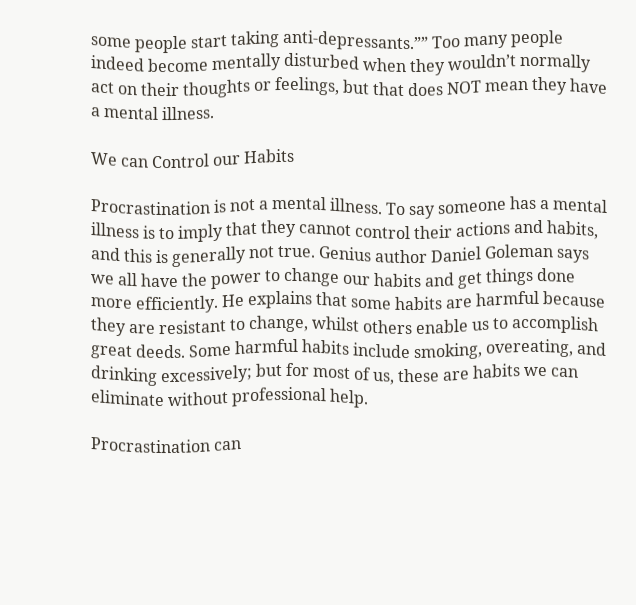some people start taking anti-depressants.”” Too many people indeed become mentally disturbed when they wouldn’t normally act on their thoughts or feelings, but that does NOT mean they have a mental illness.

We can Control our Habits

Procrastination is not a mental illness. To say someone has a mental illness is to imply that they cannot control their actions and habits, and this is generally not true. Genius author Daniel Goleman says we all have the power to change our habits and get things done more efficiently. He explains that some habits are harmful because they are resistant to change, whilst others enable us to accomplish great deeds. Some harmful habits include smoking, overeating, and drinking excessively; but for most of us, these are habits we can eliminate without professional help.

Procrastination can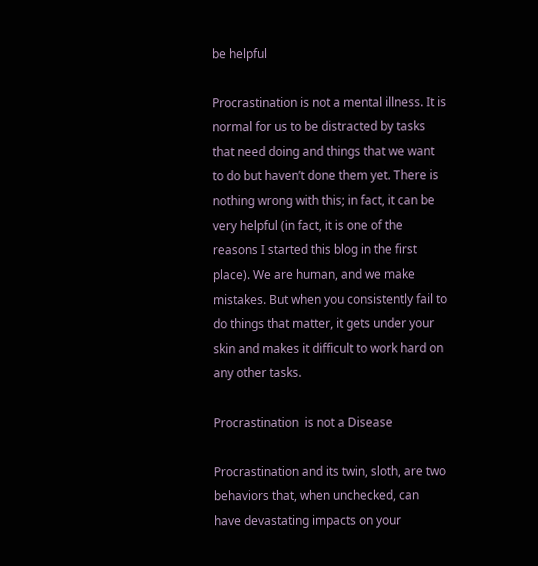be helpful

Procrastination is not a mental illness. It is normal for us to be distracted by tasks that need doing and things that we want to do but haven’t done them yet. There is nothing wrong with this; in fact, it can be very helpful (in fact, it is one of the reasons I started this blog in the first place). We are human, and we make mistakes. But when you consistently fail to do things that matter, it gets under your skin and makes it difficult to work hard on any other tasks.

Procrastination  is not a Disease

Procrastination and its twin, sloth, are two behaviors that, when unchecked, can have devastating impacts on your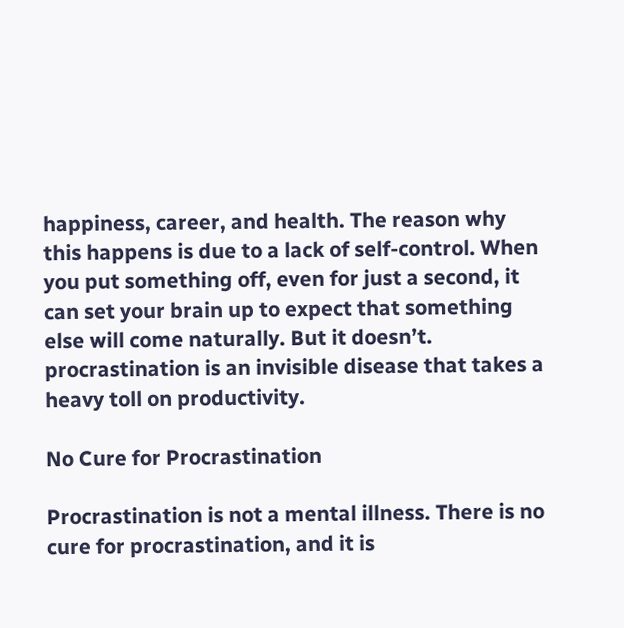happiness, career, and health. The reason why this happens is due to a lack of self-control. When you put something off, even for just a second, it can set your brain up to expect that something else will come naturally. But it doesn’t. procrastination is an invisible disease that takes a heavy toll on productivity.

No Cure for Procrastination

Procrastination is not a mental illness. There is no cure for procrastination, and it is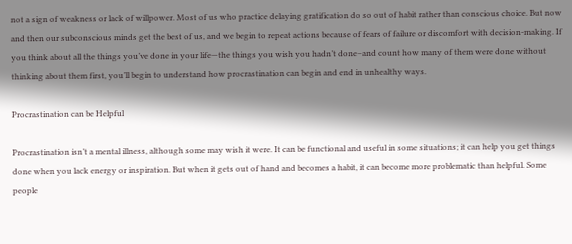not a sign of weakness or lack of willpower. Most of us who practice delaying gratification do so out of habit rather than conscious choice. But now and then our subconscious minds get the best of us, and we begin to repeat actions because of fears of failure or discomfort with decision-making. If you think about all the things you’ve done in your life—the things you wish you hadn’t done–and count how many of them were done without thinking about them first, you’ll begin to understand how procrastination can begin and end in unhealthy ways.

Procrastination can be Helpful

Procrastination isn’t a mental illness, although some may wish it were. It can be functional and useful in some situations; it can help you get things done when you lack energy or inspiration. But when it gets out of hand and becomes a habit, it can become more problematic than helpful. Some people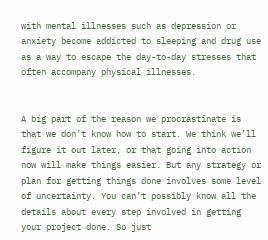with mental illnesses such as depression or anxiety become addicted to sleeping and drug use as a way to escape the day-to-day stresses that often accompany physical illnesses.


A big part of the reason we procrastinate is that we don’t know how to start. We think we’ll figure it out later, or that going into action now will make things easier. But any strategy or plan for getting things done involves some level of uncertainty. You can’t possibly know all the details about every step involved in getting your project done. So just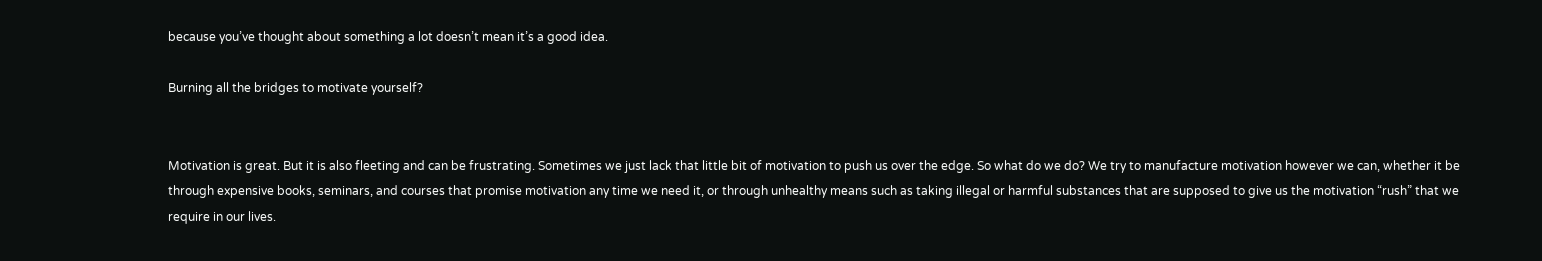because you’ve thought about something a lot doesn’t mean it’s a good idea.

Burning all the bridges to motivate yourself?


Motivation is great. But it is also fleeting and can be frustrating. Sometimes we just lack that little bit of motivation to push us over the edge. So what do we do? We try to manufacture motivation however we can, whether it be through expensive books, seminars, and courses that promise motivation any time we need it, or through unhealthy means such as taking illegal or harmful substances that are supposed to give us the motivation “rush” that we require in our lives.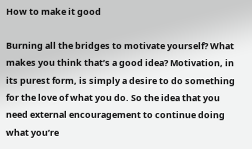How to make it good

Burning all the bridges to motivate yourself? What makes you think that’s a good idea? Motivation, in its purest form, is simply a desire to do something for the love of what you do. So the idea that you need external encouragement to continue doing what you’re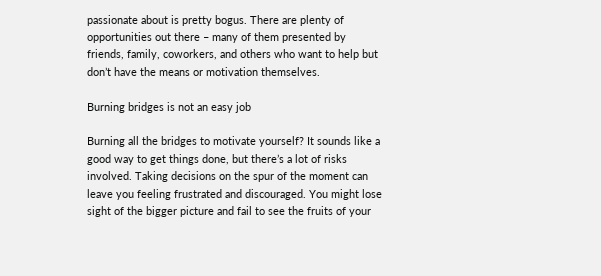passionate about is pretty bogus. There are plenty of opportunities out there – many of them presented by friends, family, coworkers, and others who want to help but don’t have the means or motivation themselves.

Burning bridges is not an easy job

Burning all the bridges to motivate yourself? It sounds like a good way to get things done, but there’s a lot of risks involved. Taking decisions on the spur of the moment can leave you feeling frustrated and discouraged. You might lose sight of the bigger picture and fail to see the fruits of your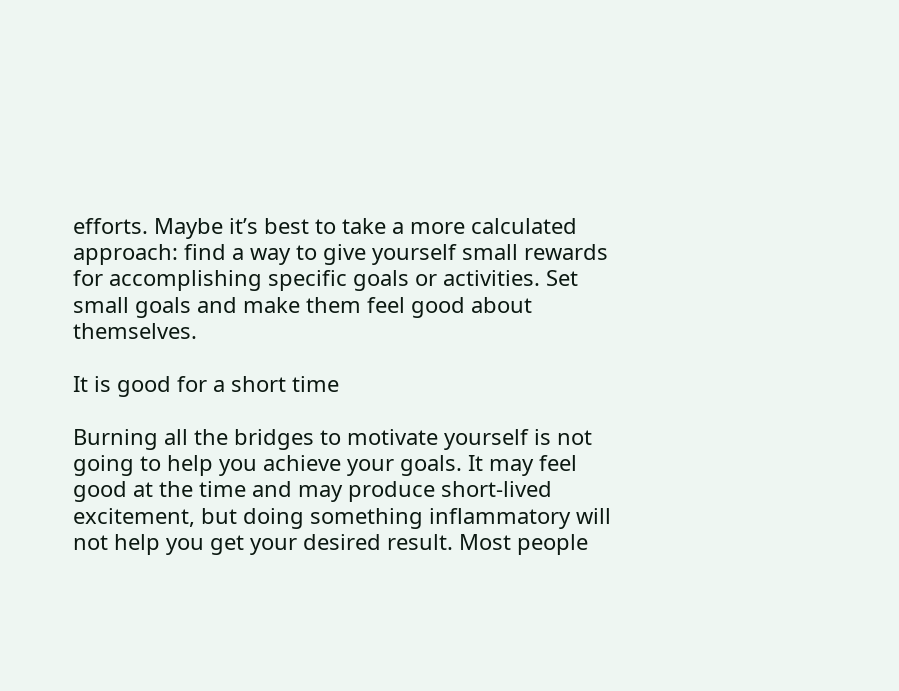efforts. Maybe it’s best to take a more calculated approach: find a way to give yourself small rewards for accomplishing specific goals or activities. Set small goals and make them feel good about themselves.

It is good for a short time

Burning all the bridges to motivate yourself is not going to help you achieve your goals. It may feel good at the time and may produce short-lived excitement, but doing something inflammatory will not help you get your desired result. Most people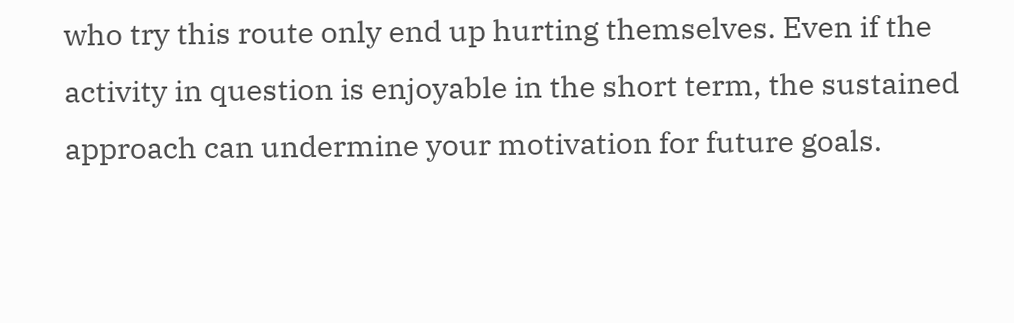who try this route only end up hurting themselves. Even if the activity in question is enjoyable in the short term, the sustained approach can undermine your motivation for future goals.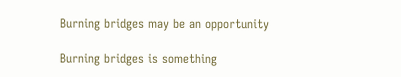Burning bridges may be an opportunity

Burning bridges is something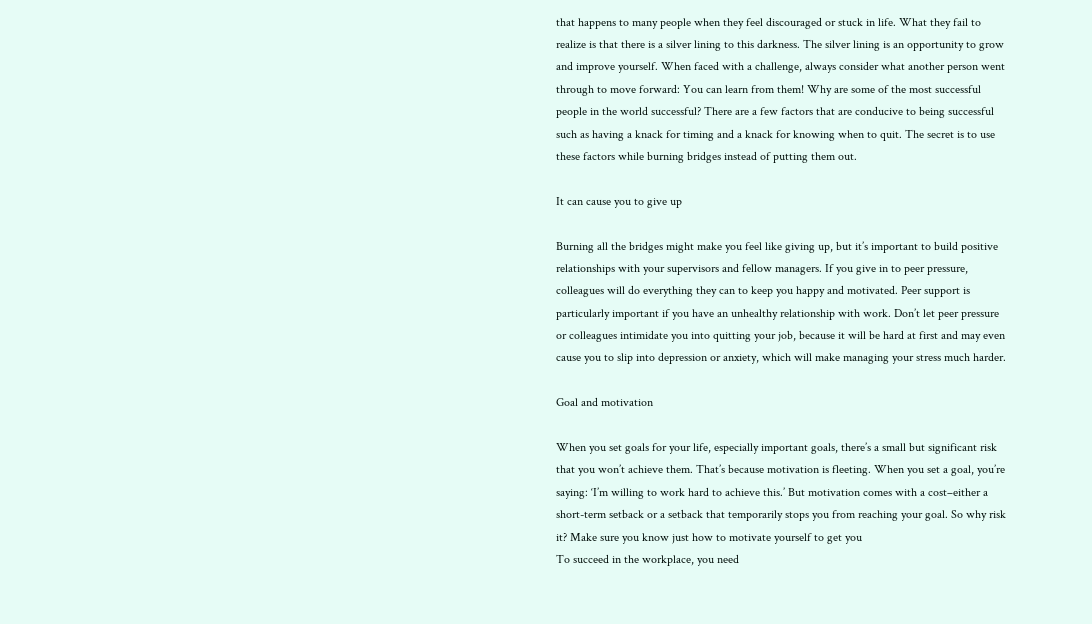that happens to many people when they feel discouraged or stuck in life. What they fail to realize is that there is a silver lining to this darkness. The silver lining is an opportunity to grow and improve yourself. When faced with a challenge, always consider what another person went through to move forward: You can learn from them! Why are some of the most successful people in the world successful? There are a few factors that are conducive to being successful such as having a knack for timing and a knack for knowing when to quit. The secret is to use these factors while burning bridges instead of putting them out.

It can cause you to give up

Burning all the bridges might make you feel like giving up, but it’s important to build positive relationships with your supervisors and fellow managers. If you give in to peer pressure, colleagues will do everything they can to keep you happy and motivated. Peer support is particularly important if you have an unhealthy relationship with work. Don’t let peer pressure or colleagues intimidate you into quitting your job, because it will be hard at first and may even cause you to slip into depression or anxiety, which will make managing your stress much harder.

Goal and motivation

When you set goals for your life, especially important goals, there’s a small but significant risk that you won’t achieve them. That’s because motivation is fleeting. When you set a goal, you’re saying: ‘I’m willing to work hard to achieve this.’ But motivation comes with a cost–either a short-term setback or a setback that temporarily stops you from reaching your goal. So why risk it? Make sure you know just how to motivate yourself to get you
To succeed in the workplace, you need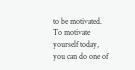to be motivated. To motivate yourself today, you can do one of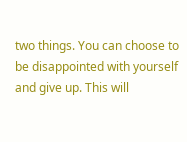two things. You can choose to be disappointed with yourself and give up. This will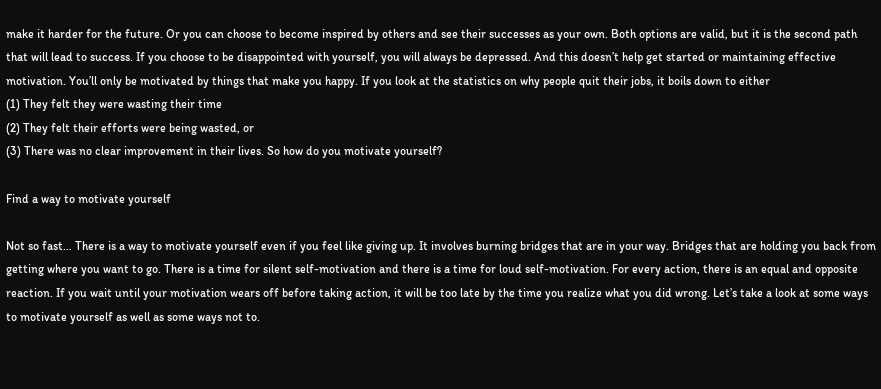make it harder for the future. Or you can choose to become inspired by others and see their successes as your own. Both options are valid, but it is the second path that will lead to success. If you choose to be disappointed with yourself, you will always be depressed. And this doesn’t help get started or maintaining effective motivation. You’ll only be motivated by things that make you happy. If you look at the statistics on why people quit their jobs, it boils down to either
(1) They felt they were wasting their time
(2) They felt their efforts were being wasted, or
(3) There was no clear improvement in their lives. So how do you motivate yourself?

Find a way to motivate yourself

Not so fast… There is a way to motivate yourself even if you feel like giving up. It involves burning bridges that are in your way. Bridges that are holding you back from getting where you want to go. There is a time for silent self-motivation and there is a time for loud self-motivation. For every action, there is an equal and opposite reaction. If you wait until your motivation wears off before taking action, it will be too late by the time you realize what you did wrong. Let’s take a look at some ways to motivate yourself as well as some ways not to.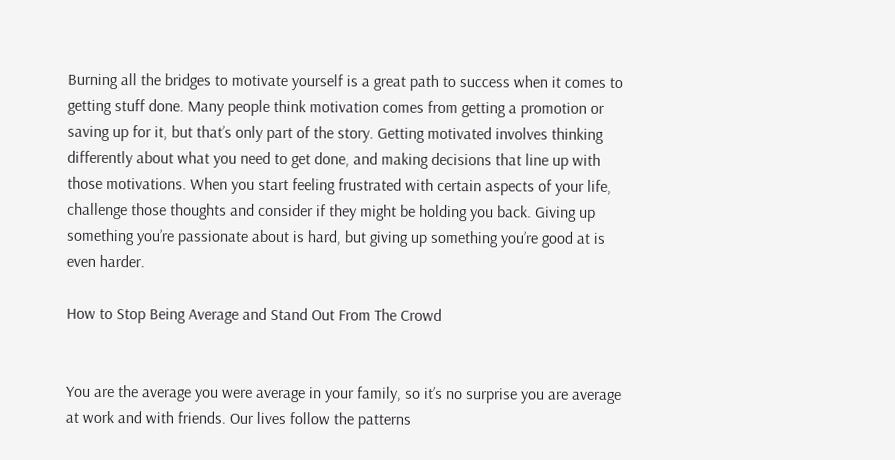Burning all the bridges to motivate yourself is a great path to success when it comes to getting stuff done. Many people think motivation comes from getting a promotion or saving up for it, but that’s only part of the story. Getting motivated involves thinking differently about what you need to get done, and making decisions that line up with those motivations. When you start feeling frustrated with certain aspects of your life, challenge those thoughts and consider if they might be holding you back. Giving up something you’re passionate about is hard, but giving up something you’re good at is even harder.

How to Stop Being Average and Stand Out From The Crowd


You are the average you were average in your family, so it’s no surprise you are average at work and with friends. Our lives follow the patterns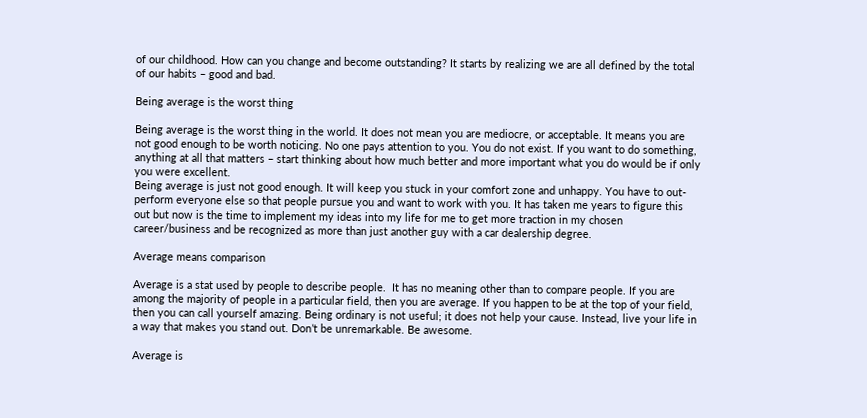of our childhood. How can you change and become outstanding? It starts by realizing we are all defined by the total of our habits – good and bad.

Being average is the worst thing

Being average is the worst thing in the world. It does not mean you are mediocre, or acceptable. It means you are not good enough to be worth noticing. No one pays attention to you. You do not exist. If you want to do something, anything at all that matters – start thinking about how much better and more important what you do would be if only you were excellent.
Being average is just not good enough. It will keep you stuck in your comfort zone and unhappy. You have to out-perform everyone else so that people pursue you and want to work with you. It has taken me years to figure this out but now is the time to implement my ideas into my life for me to get more traction in my chosen career/business and be recognized as more than just another guy with a car dealership degree.

Average means comparison

Average is a stat used by people to describe people.  It has no meaning other than to compare people. If you are among the majority of people in a particular field, then you are average. If you happen to be at the top of your field, then you can call yourself amazing. Being ordinary is not useful; it does not help your cause. Instead, live your life in a way that makes you stand out. Don’t be unremarkable. Be awesome.

Average is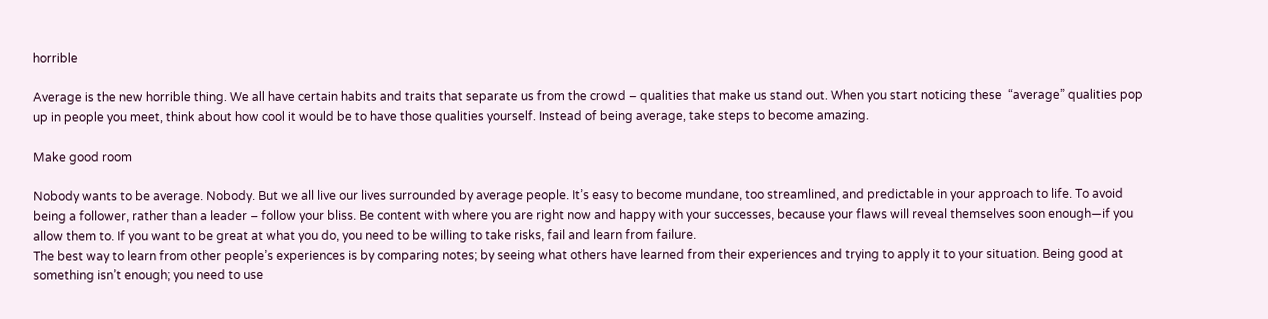horrible

Average is the new horrible thing. We all have certain habits and traits that separate us from the crowd – qualities that make us stand out. When you start noticing these  “average” qualities pop up in people you meet, think about how cool it would be to have those qualities yourself. Instead of being average, take steps to become amazing.

Make good room

Nobody wants to be average. Nobody. But we all live our lives surrounded by average people. It’s easy to become mundane, too streamlined, and predictable in your approach to life. To avoid being a follower, rather than a leader – follow your bliss. Be content with where you are right now and happy with your successes, because your flaws will reveal themselves soon enough—if you allow them to. If you want to be great at what you do, you need to be willing to take risks, fail and learn from failure.
The best way to learn from other people’s experiences is by comparing notes; by seeing what others have learned from their experiences and trying to apply it to your situation. Being good at something isn’t enough; you need to use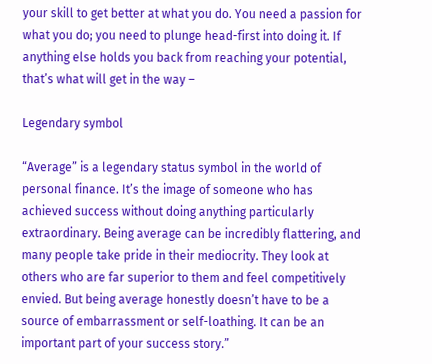your skill to get better at what you do. You need a passion for what you do; you need to plunge head-first into doing it. If anything else holds you back from reaching your potential, that’s what will get in the way –

Legendary symbol

“Average” is a legendary status symbol in the world of personal finance. It’s the image of someone who has achieved success without doing anything particularly extraordinary. Being average can be incredibly flattering, and many people take pride in their mediocrity. They look at others who are far superior to them and feel competitively envied. But being average honestly doesn’t have to be a source of embarrassment or self-loathing. It can be an important part of your success story.”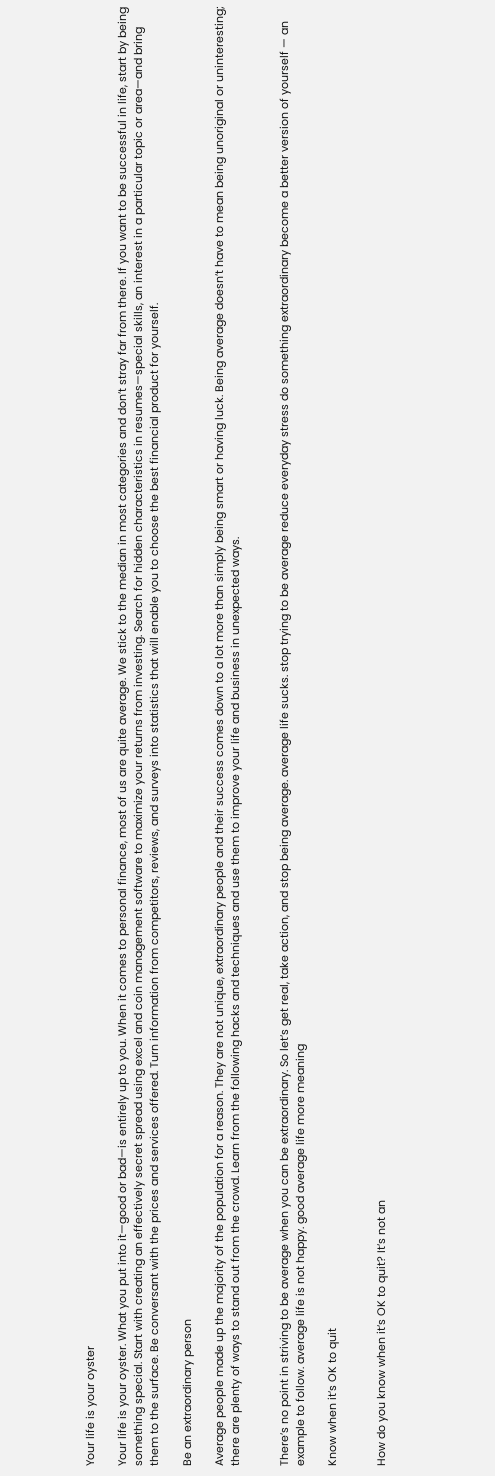Your life is your oyster

Your life is your oyster. What you put into it—good or bad—is entirely up to you. When it comes to personal finance, most of us are quite average. We stick to the median in most categories and don’t stray far from there. If you want to be successful in life, start by being something special. Start with creating an effectively secret spread using excel and coin management software to maximize your returns from investing. Search for hidden characteristics in resumes—special skills, an interest in a particular topic or area—and bring them to the surface. Be conversant with the prices and services offered. Turn information from competitors, reviews, and surveys into statistics that will enable you to choose the best financial product for yourself.

Be an extraordinary person

Average people made up the majority of the population for a reason. They are not unique, extraordinary people and their success comes down to a lot more than simply being smart or having luck. Being average doesn’t have to mean being unoriginal or uninteresting; there are plenty of ways to stand out from the crowd. Learn from the following hacks and techniques and use them to improve your life and business in unexpected ways.


There’s no point in striving to be average when you can be extraordinary. So let’s get real, take action, and stop being average. average life sucks. stop trying to be average reduce everyday stress do something extraordinary become a better version of yourself — an example to follow. average life is not happy. good average life more meaning

Know when it’s OK to quit


How do you know when it’s OK to quit? It’s not an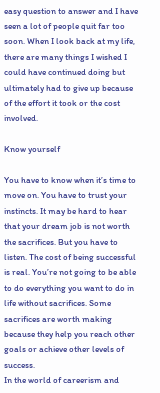easy question to answer and I have seen a lot of people quit far too soon. When I look back at my life, there are many things I wished I could have continued doing but ultimately had to give up because of the effort it took or the cost involved.

Know yourself

You have to know when it’s time to move on. You have to trust your instincts. It may be hard to hear that your dream job is not worth the sacrifices. But you have to listen. The cost of being successful is real. You’re not going to be able to do everything you want to do in life without sacrifices. Some sacrifices are worth making because they help you reach other goals or achieve other levels of success.
In the world of careerism and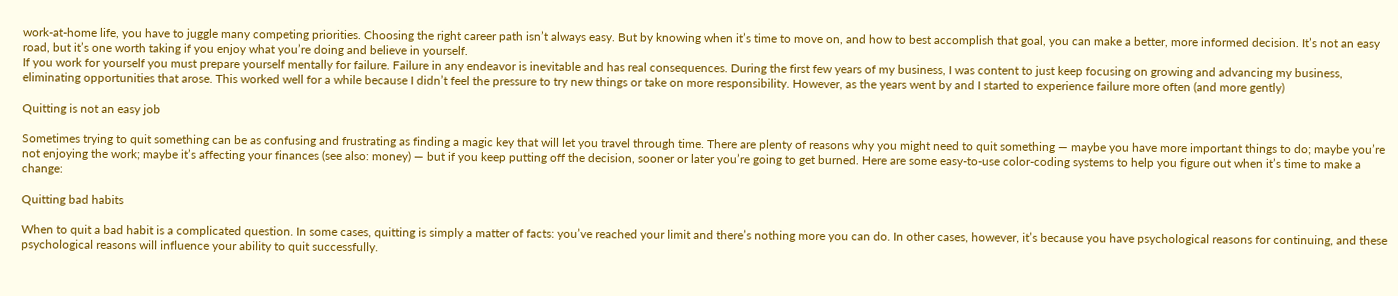work-at-home life, you have to juggle many competing priorities. Choosing the right career path isn’t always easy. But by knowing when it’s time to move on, and how to best accomplish that goal, you can make a better, more informed decision. It’s not an easy road, but it’s one worth taking if you enjoy what you’re doing and believe in yourself.
If you work for yourself you must prepare yourself mentally for failure. Failure in any endeavor is inevitable and has real consequences. During the first few years of my business, I was content to just keep focusing on growing and advancing my business, eliminating opportunities that arose. This worked well for a while because I didn’t feel the pressure to try new things or take on more responsibility. However, as the years went by and I started to experience failure more often (and more gently)

Quitting is not an easy job

Sometimes trying to quit something can be as confusing and frustrating as finding a magic key that will let you travel through time. There are plenty of reasons why you might need to quit something — maybe you have more important things to do; maybe you’re not enjoying the work; maybe it’s affecting your finances (see also: money) — but if you keep putting off the decision, sooner or later you’re going to get burned. Here are some easy-to-use color-coding systems to help you figure out when it’s time to make a change:

Quitting bad habits

When to quit a bad habit is a complicated question. In some cases, quitting is simply a matter of facts: you’ve reached your limit and there’s nothing more you can do. In other cases, however, it’s because you have psychological reasons for continuing, and these psychological reasons will influence your ability to quit successfully.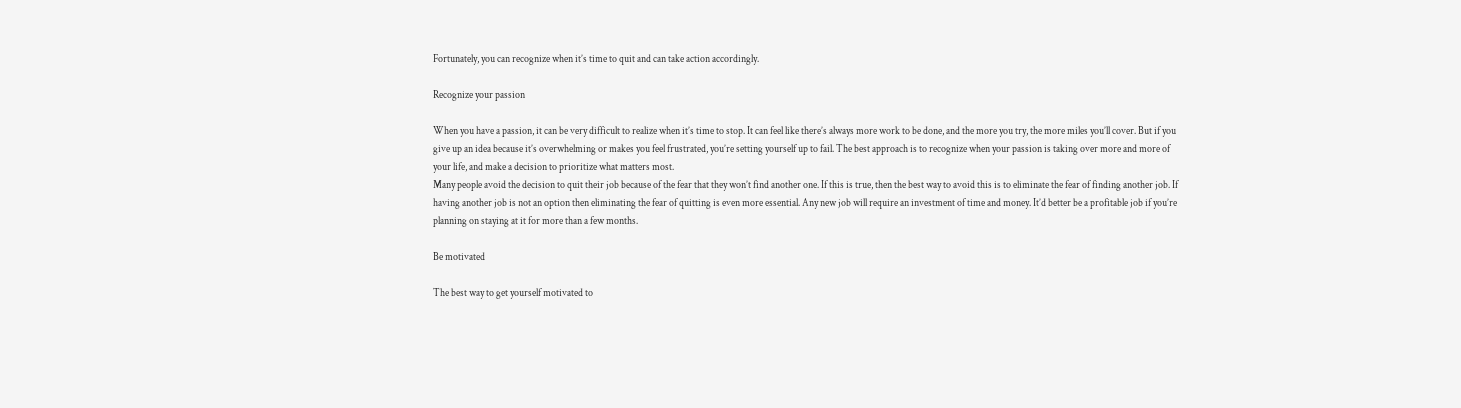Fortunately, you can recognize when it’s time to quit and can take action accordingly.

Recognize your passion

When you have a passion, it can be very difficult to realize when it’s time to stop. It can feel like there’s always more work to be done, and the more you try, the more miles you’ll cover. But if you give up an idea because it’s overwhelming or makes you feel frustrated, you’re setting yourself up to fail. The best approach is to recognize when your passion is taking over more and more of your life, and make a decision to prioritize what matters most.
Many people avoid the decision to quit their job because of the fear that they won’t find another one. If this is true, then the best way to avoid this is to eliminate the fear of finding another job. If having another job is not an option then eliminating the fear of quitting is even more essential. Any new job will require an investment of time and money. It’d better be a profitable job if you’re planning on staying at it for more than a few months.

Be motivated

The best way to get yourself motivated to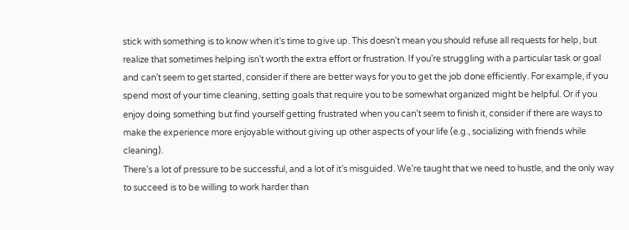stick with something is to know when it’s time to give up. This doesn’t mean you should refuse all requests for help, but realize that sometimes helping isn’t worth the extra effort or frustration. If you’re struggling with a particular task or goal and can’t seem to get started, consider if there are better ways for you to get the job done efficiently. For example, if you spend most of your time cleaning, setting goals that require you to be somewhat organized might be helpful. Or if you enjoy doing something but find yourself getting frustrated when you can’t seem to finish it, consider if there are ways to make the experience more enjoyable without giving up other aspects of your life (e.g., socializing with friends while cleaning).
There’s a lot of pressure to be successful, and a lot of it’s misguided. We’re taught that we need to hustle, and the only way to succeed is to be willing to work harder than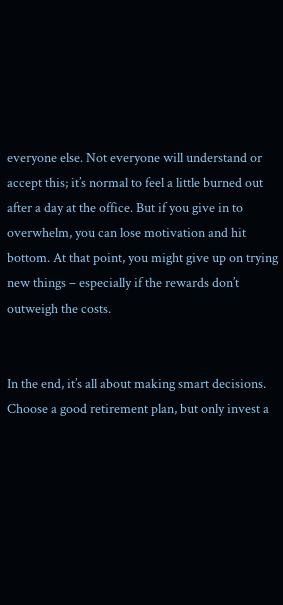everyone else. Not everyone will understand or accept this; it’s normal to feel a little burned out after a day at the office. But if you give in to overwhelm, you can lose motivation and hit bottom. At that point, you might give up on trying new things – especially if the rewards don’t outweigh the costs.


In the end, it’s all about making smart decisions. Choose a good retirement plan, but only invest a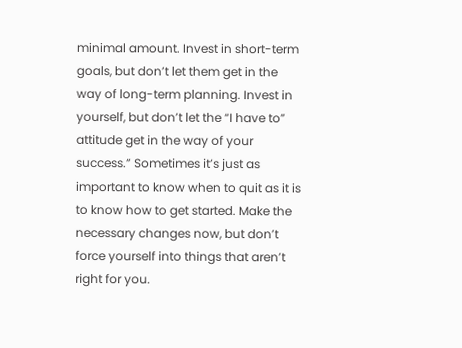minimal amount. Invest in short-term goals, but don’t let them get in the way of long-term planning. Invest in yourself, but don’t let the “I have to” attitude get in the way of your success.” Sometimes it’s just as important to know when to quit as it is to know how to get started. Make the necessary changes now, but don’t force yourself into things that aren’t right for you.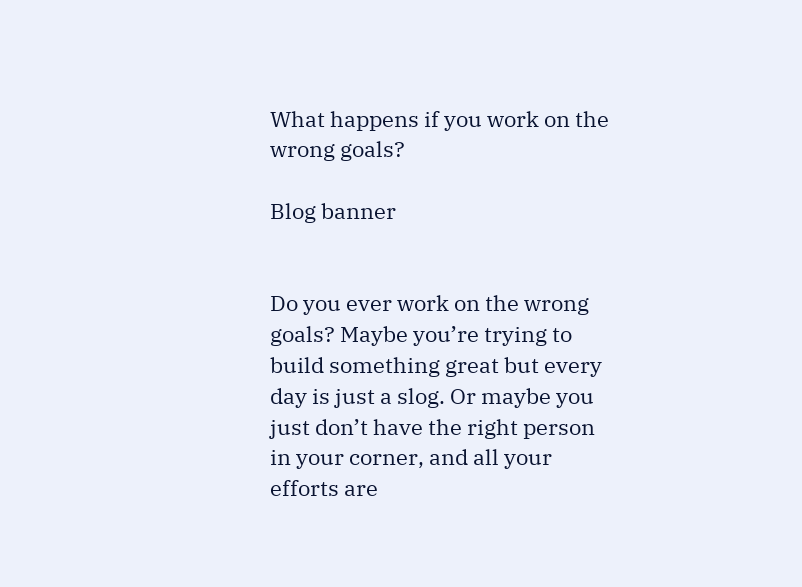What happens if you work on the wrong goals?

Blog banner


Do you ever work on the wrong goals? Maybe you’re trying to build something great but every day is just a slog. Or maybe you just don’t have the right person in your corner, and all your efforts are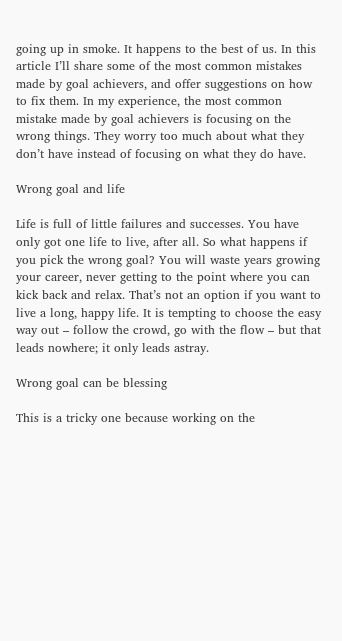going up in smoke. It happens to the best of us. In this article I’ll share some of the most common mistakes made by goal achievers, and offer suggestions on how to fix them. In my experience, the most common mistake made by goal achievers is focusing on the wrong things. They worry too much about what they don’t have instead of focusing on what they do have.

Wrong goal and life

Life is full of little failures and successes. You have only got one life to live, after all. So what happens if you pick the wrong goal? You will waste years growing your career, never getting to the point where you can kick back and relax. That’s not an option if you want to live a long, happy life. It is tempting to choose the easy way out – follow the crowd, go with the flow – but that leads nowhere; it only leads astray.

Wrong goal can be blessing

This is a tricky one because working on the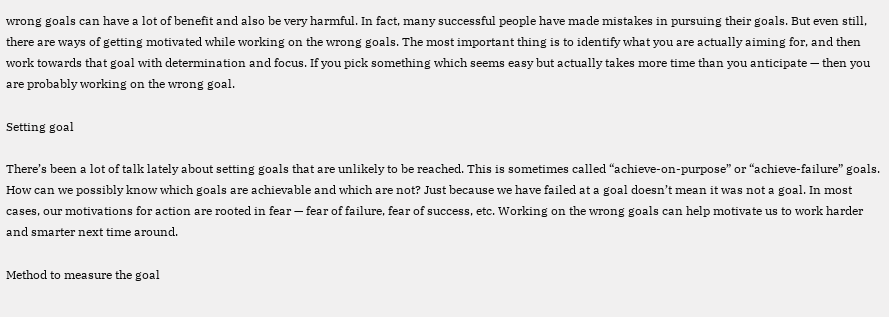wrong goals can have a lot of benefit and also be very harmful. In fact, many successful people have made mistakes in pursuing their goals. But even still, there are ways of getting motivated while working on the wrong goals. The most important thing is to identify what you are actually aiming for, and then work towards that goal with determination and focus. If you pick something which seems easy but actually takes more time than you anticipate — then you are probably working on the wrong goal.

Setting goal

There’s been a lot of talk lately about setting goals that are unlikely to be reached. This is sometimes called “achieve-on-purpose” or “achieve-failure” goals. How can we possibly know which goals are achievable and which are not? Just because we have failed at a goal doesn’t mean it was not a goal. In most cases, our motivations for action are rooted in fear — fear of failure, fear of success, etc. Working on the wrong goals can help motivate us to work harder and smarter next time around.

Method to measure the goal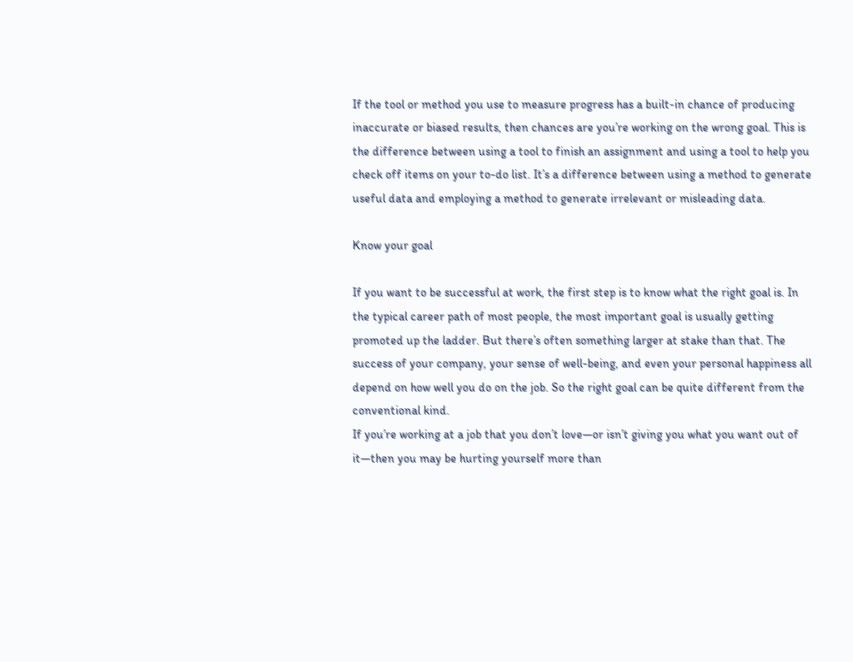If the tool or method you use to measure progress has a built-in chance of producing inaccurate or biased results, then chances are you’re working on the wrong goal. This is the difference between using a tool to finish an assignment and using a tool to help you check off items on your to-do list. It’s a difference between using a method to generate useful data and employing a method to generate irrelevant or misleading data.

Know your goal

If you want to be successful at work, the first step is to know what the right goal is. In the typical career path of most people, the most important goal is usually getting promoted up the ladder. But there’s often something larger at stake than that. The success of your company, your sense of well-being, and even your personal happiness all depend on how well you do on the job. So the right goal can be quite different from the conventional kind.
If you’re working at a job that you don’t love—or isn’t giving you what you want out of it—then you may be hurting yourself more than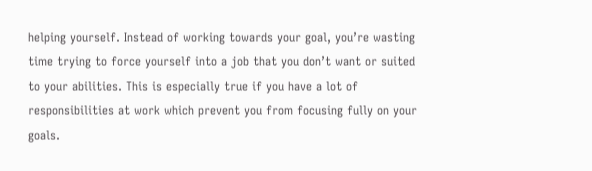helping yourself. Instead of working towards your goal, you’re wasting time trying to force yourself into a job that you don’t want or suited to your abilities. This is especially true if you have a lot of responsibilities at work which prevent you from focusing fully on your goals.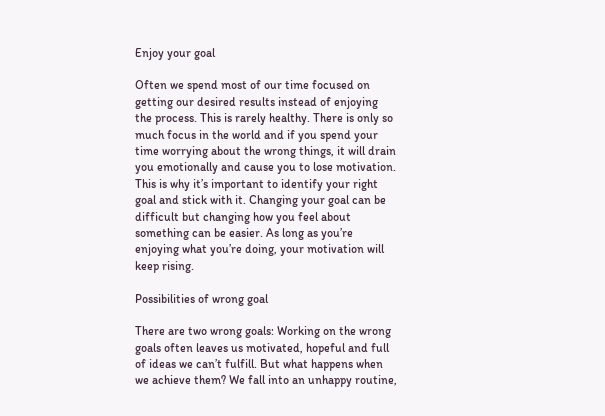Enjoy your goal

Often we spend most of our time focused on getting our desired results instead of enjoying the process. This is rarely healthy. There is only so much focus in the world and if you spend your time worrying about the wrong things, it will drain you emotionally and cause you to lose motivation. This is why it’s important to identify your right goal and stick with it. Changing your goal can be difficult but changing how you feel about something can be easier. As long as you’re enjoying what you’re doing, your motivation will keep rising.

Possibilities of wrong goal

There are two wrong goals: Working on the wrong goals often leaves us motivated, hopeful and full of ideas we can’t fulfill. But what happens when we achieve them? We fall into an unhappy routine,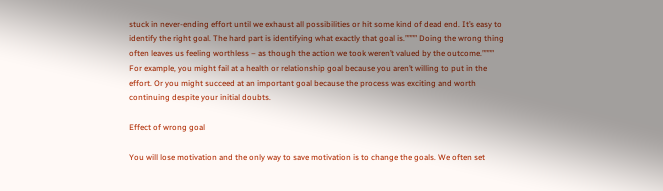stuck in never-ending effort until we exhaust all possibilities or hit some kind of dead end. It’s easy to identify the right goal. The hard part is identifying what exactly that goal is.”””” Doing the wrong thing often leaves us feeling worthless – as though the action we took weren’t valued by the outcome.”””” For example, you might fail at a health or relationship goal because you aren’t willing to put in the effort. Or you might succeed at an important goal because the process was exciting and worth continuing despite your initial doubts.

Effect of wrong goal

You will lose motivation and the only way to save motivation is to change the goals. We often set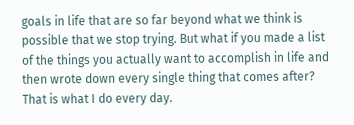goals in life that are so far beyond what we think is possible that we stop trying. But what if you made a list of the things you actually want to accomplish in life and then wrote down every single thing that comes after? That is what I do every day.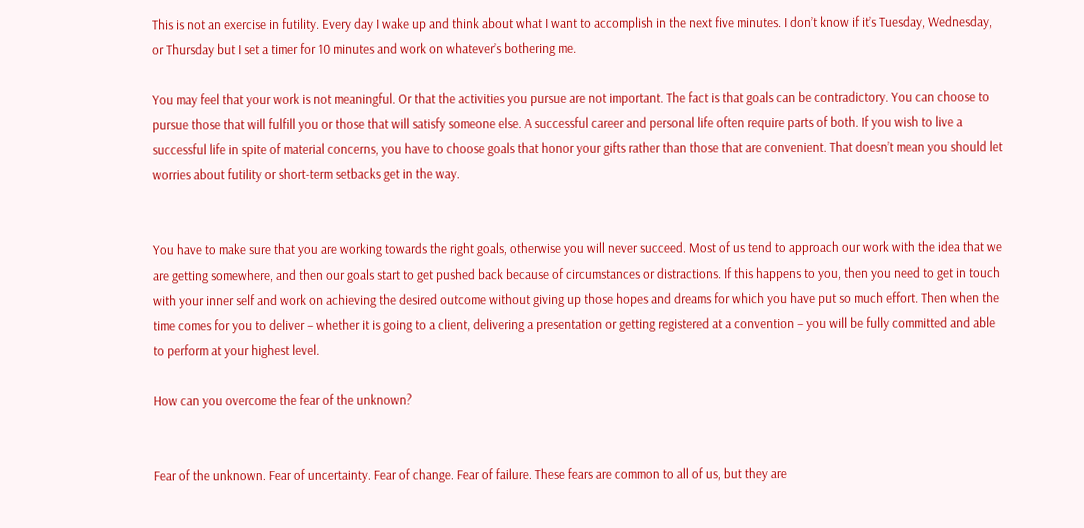This is not an exercise in futility. Every day I wake up and think about what I want to accomplish in the next five minutes. I don’t know if it’s Tuesday, Wednesday, or Thursday but I set a timer for 10 minutes and work on whatever’s bothering me.

You may feel that your work is not meaningful. Or that the activities you pursue are not important. The fact is that goals can be contradictory. You can choose to pursue those that will fulfill you or those that will satisfy someone else. A successful career and personal life often require parts of both. If you wish to live a successful life in spite of material concerns, you have to choose goals that honor your gifts rather than those that are convenient. That doesn’t mean you should let worries about futility or short-term setbacks get in the way.


You have to make sure that you are working towards the right goals, otherwise you will never succeed. Most of us tend to approach our work with the idea that we are getting somewhere, and then our goals start to get pushed back because of circumstances or distractions. If this happens to you, then you need to get in touch with your inner self and work on achieving the desired outcome without giving up those hopes and dreams for which you have put so much effort. Then when the time comes for you to deliver – whether it is going to a client, delivering a presentation or getting registered at a convention – you will be fully committed and able to perform at your highest level.

How can you overcome the fear of the unknown?


Fear of the unknown. Fear of uncertainty. Fear of change. Fear of failure. These fears are common to all of us, but they are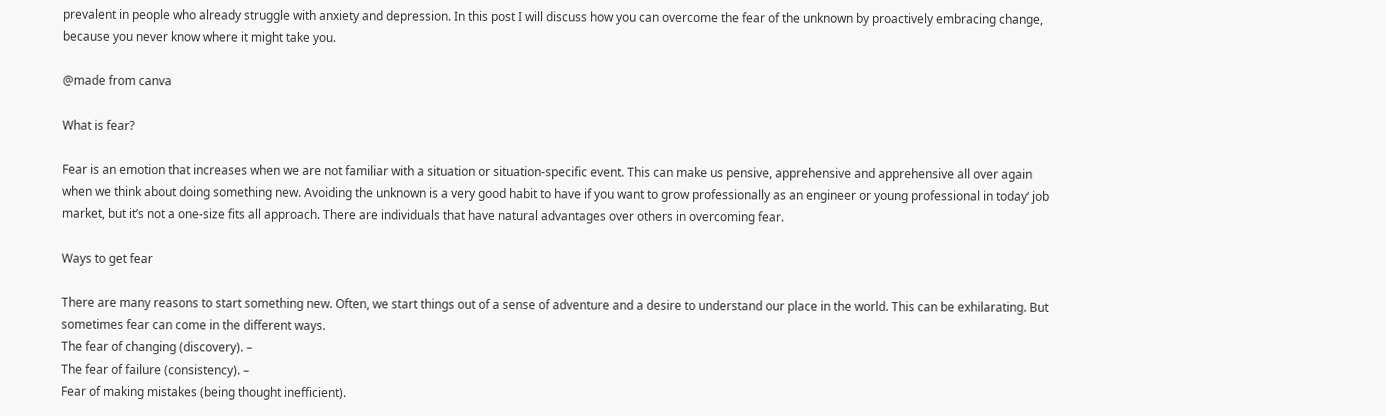prevalent in people who already struggle with anxiety and depression. In this post I will discuss how you can overcome the fear of the unknown by proactively embracing change, because you never know where it might take you.

@made from canva

What is fear?

Fear is an emotion that increases when we are not familiar with a situation or situation-specific event. This can make us pensive, apprehensive and apprehensive all over again when we think about doing something new. Avoiding the unknown is a very good habit to have if you want to grow professionally as an engineer or young professional in today‘ job market, but it’s not a one-size fits all approach. There are individuals that have natural advantages over others in overcoming fear.

Ways to get fear

There are many reasons to start something new. Often, we start things out of a sense of adventure and a desire to understand our place in the world. This can be exhilarating. But sometimes fear can come in the different ways.
The fear of changing (discovery). –
The fear of failure (consistency). –
Fear of making mistakes (being thought inefficient).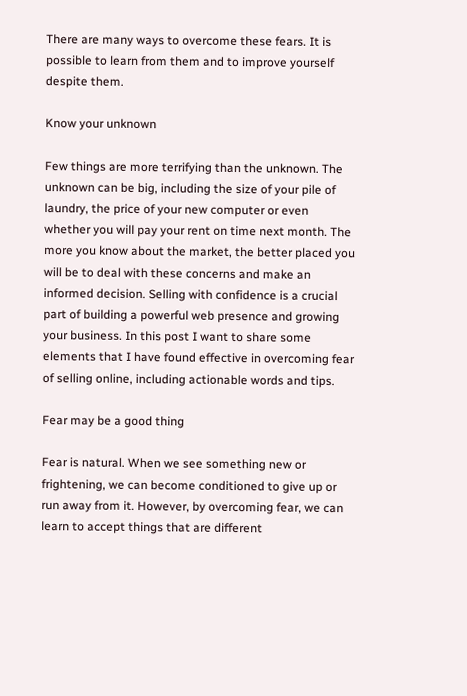There are many ways to overcome these fears. It is possible to learn from them and to improve yourself despite them.

Know your unknown

Few things are more terrifying than the unknown. The unknown can be big, including the size of your pile of laundry, the price of your new computer or even whether you will pay your rent on time next month. The more you know about the market, the better placed you will be to deal with these concerns and make an informed decision. Selling with confidence is a crucial part of building a powerful web presence and growing your business. In this post I want to share some elements that I have found effective in overcoming fear of selling online, including actionable words and tips.

Fear may be a good thing

Fear is natural. When we see something new or frightening, we can become conditioned to give up or run away from it. However, by overcoming fear, we can learn to accept things that are different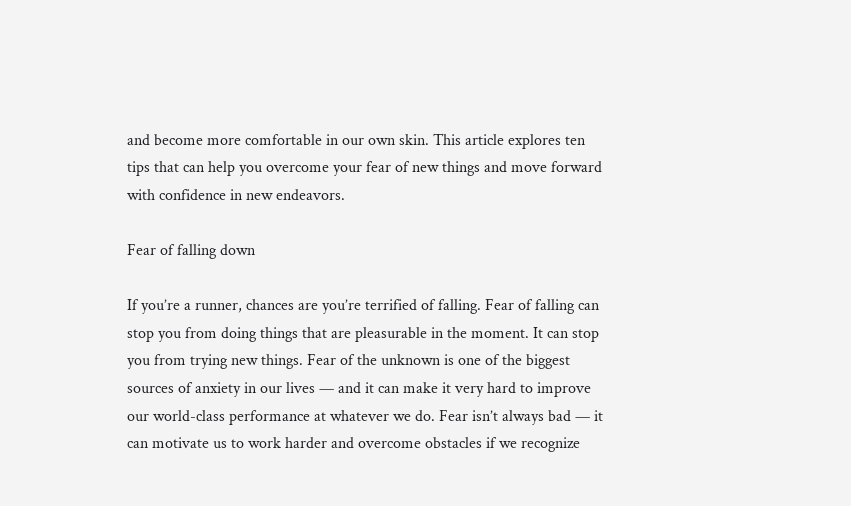and become more comfortable in our own skin. This article explores ten tips that can help you overcome your fear of new things and move forward with confidence in new endeavors.

Fear of falling down

If you’re a runner, chances are you’re terrified of falling. Fear of falling can stop you from doing things that are pleasurable in the moment. It can stop you from trying new things. Fear of the unknown is one of the biggest sources of anxiety in our lives — and it can make it very hard to improve our world-class performance at whatever we do. Fear isn’t always bad — it can motivate us to work harder and overcome obstacles if we recognize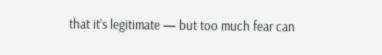that it’s legitimate — but too much fear can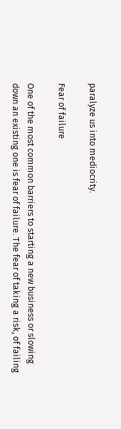paralyze us into mediocrity.

Fear of failure

One of the most common barriers to starting a new business or slowing down an existing one is fear of failure. The fear of taking a risk, of failing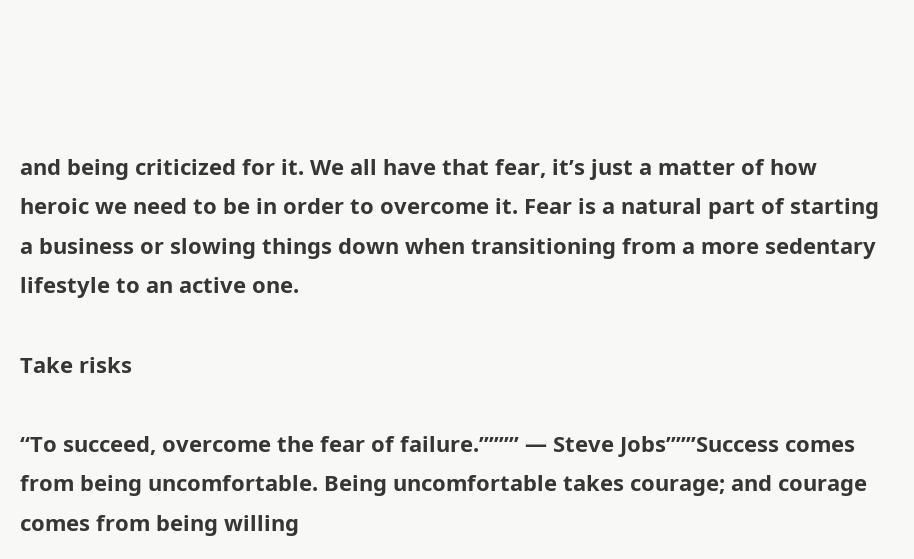and being criticized for it. We all have that fear, it’s just a matter of how heroic we need to be in order to overcome it. Fear is a natural part of starting a business or slowing things down when transitioning from a more sedentary lifestyle to an active one.

Take risks

“To succeed, overcome the fear of failure.”””” — Steve Jobs”””Success comes from being uncomfortable. Being uncomfortable takes courage; and courage comes from being willing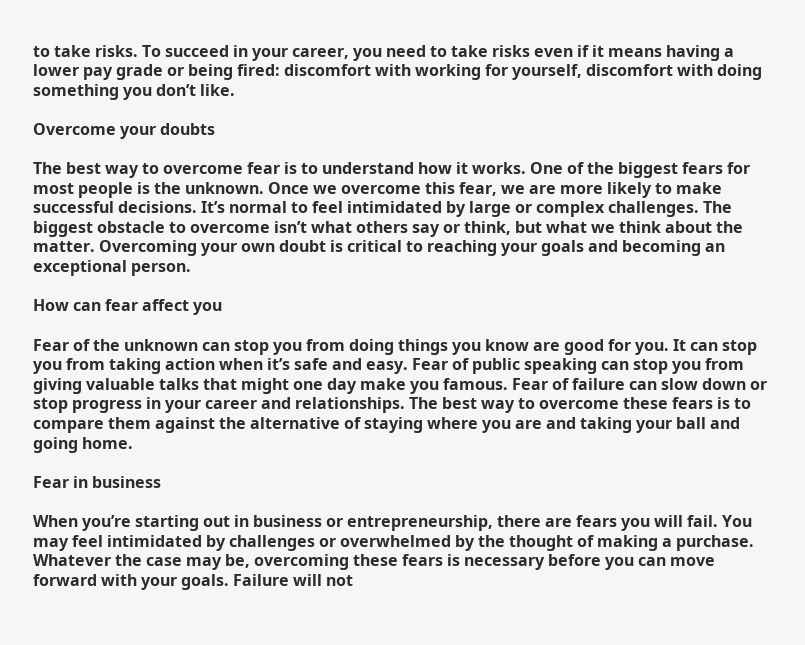to take risks. To succeed in your career, you need to take risks even if it means having a lower pay grade or being fired: discomfort with working for yourself, discomfort with doing something you don’t like.

Overcome your doubts

The best way to overcome fear is to understand how it works. One of the biggest fears for most people is the unknown. Once we overcome this fear, we are more likely to make successful decisions. It’s normal to feel intimidated by large or complex challenges. The biggest obstacle to overcome isn’t what others say or think, but what we think about the matter. Overcoming your own doubt is critical to reaching your goals and becoming an exceptional person.

How can fear affect you

Fear of the unknown can stop you from doing things you know are good for you. It can stop you from taking action when it’s safe and easy. Fear of public speaking can stop you from giving valuable talks that might one day make you famous. Fear of failure can slow down or stop progress in your career and relationships. The best way to overcome these fears is to compare them against the alternative of staying where you are and taking your ball and going home.

Fear in business

When you’re starting out in business or entrepreneurship, there are fears you will fail. You may feel intimidated by challenges or overwhelmed by the thought of making a purchase. Whatever the case may be, overcoming these fears is necessary before you can move forward with your goals. Failure will not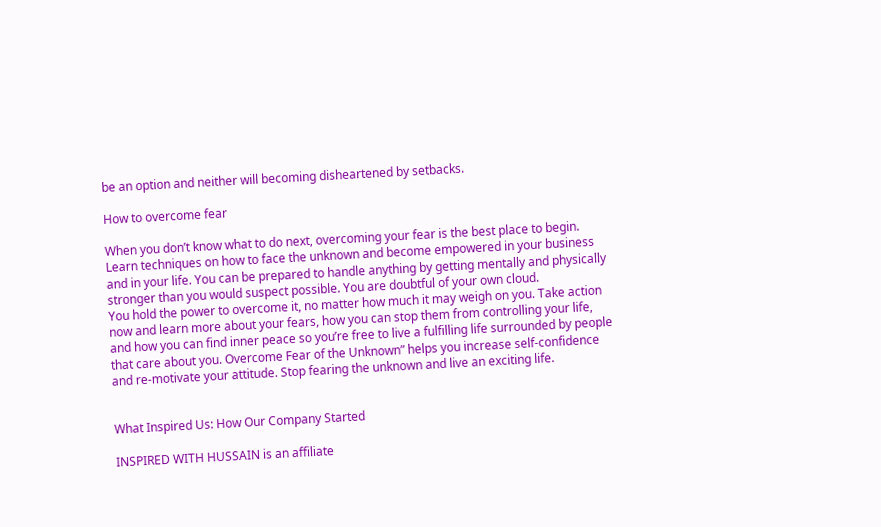be an option and neither will becoming disheartened by setbacks.

How to overcome fear

When you don’t know what to do next, overcoming your fear is the best place to begin. Learn techniques on how to face the unknown and become empowered in your business and in your life. You can be prepared to handle anything by getting mentally and physically stronger than you would suspect possible. You are doubtful of your own cloud.
You hold the power to overcome it, no matter how much it may weigh on you. Take action now and learn more about your fears, how you can stop them from controlling your life, and how you can find inner peace so you’re free to live a fulfilling life surrounded by people that care about you. Overcome Fear of the Unknown” helps you increase self-confidence and re-motivate your attitude. Stop fearing the unknown and live an exciting life.


What Inspired Us: How Our Company Started

INSPIRED WITH HUSSAIN is an affiliate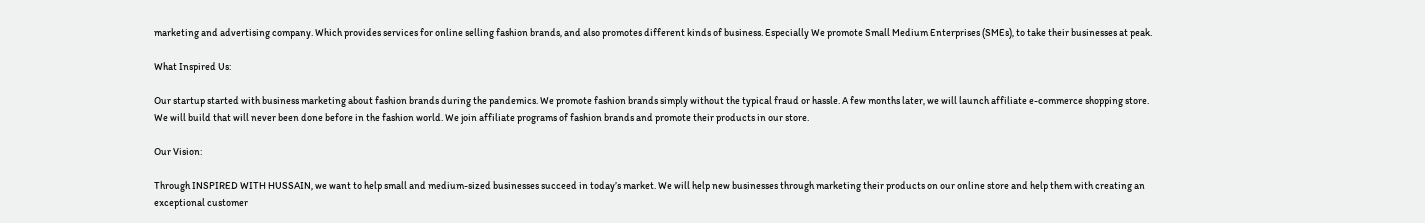marketing and advertising company. Which provides services for online selling fashion brands, and also promotes different kinds of business. Especially We promote Small Medium Enterprises (SMEs), to take their businesses at peak.

What Inspired Us:

Our startup started with business marketing about fashion brands during the pandemics. We promote fashion brands simply without the typical fraud or hassle. A few months later, we will launch affiliate e-commerce shopping store. We will build that will never been done before in the fashion world. We join affiliate programs of fashion brands and promote their products in our store.

Our Vision:

Through INSPIRED WITH HUSSAIN, we want to help small and medium-sized businesses succeed in today’s market. We will help new businesses through marketing their products on our online store and help them with creating an exceptional customer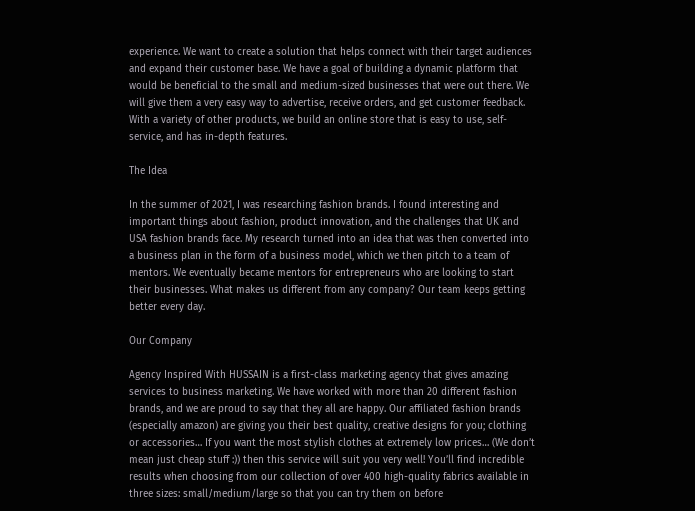experience. We want to create a solution that helps connect with their target audiences and expand their customer base. We have a goal of building a dynamic platform that would be beneficial to the small and medium-sized businesses that were out there. We will give them a very easy way to advertise, receive orders, and get customer feedback. With a variety of other products, we build an online store that is easy to use, self-service, and has in-depth features.

The Idea

In the summer of 2021, I was researching fashion brands. I found interesting and important things about fashion, product innovation, and the challenges that UK and USA fashion brands face. My research turned into an idea that was then converted into a business plan in the form of a business model, which we then pitch to a team of mentors. We eventually became mentors for entrepreneurs who are looking to start their businesses. What makes us different from any company? Our team keeps getting better every day.

Our Company

Agency Inspired With HUSSAIN is a first-class marketing agency that gives amazing services to business marketing. We have worked with more than 20 different fashion brands, and we are proud to say that they all are happy. Our affiliated fashion brands (especially amazon) are giving you their best quality, creative designs for you; clothing or accessories… If you want the most stylish clothes at extremely low prices… (We don’t mean just cheap stuff :)) then this service will suit you very well! You’ll find incredible results when choosing from our collection of over 400 high-quality fabrics available in three sizes: small/medium/large so that you can try them on before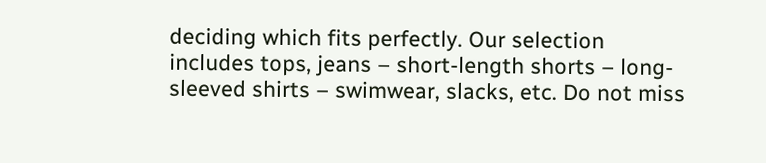deciding which fits perfectly. Our selection includes tops, jeans – short-length shorts – long-sleeved shirts – swimwear, slacks, etc. Do not miss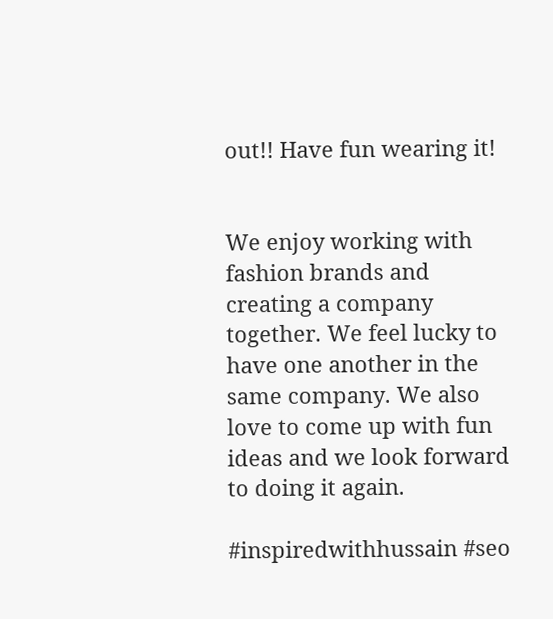out!! Have fun wearing it!


We enjoy working with fashion brands and creating a company together. We feel lucky to have one another in the same company. We also love to come up with fun ideas and we look forward to doing it again.

#inspiredwithhussain #seo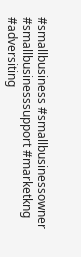#smallbusiness #smallbusinessowner #smallbusinesssupport #marketkng #adversiting